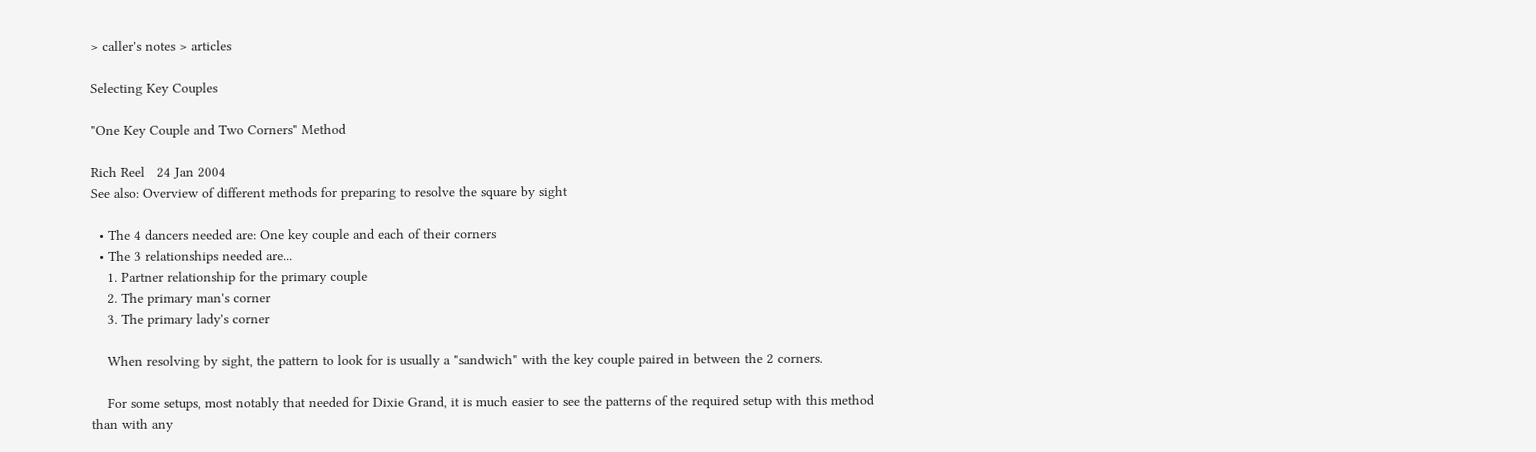> caller's notes > articles

Selecting Key Couples

"One Key Couple and Two Corners" Method

Rich Reel   24 Jan 2004
See also: Overview of different methods for preparing to resolve the square by sight

  • The 4 dancers needed are: One key couple and each of their corners
  • The 3 relationships needed are...
    1. Partner relationship for the primary couple
    2. The primary man's corner
    3. The primary lady's corner

    When resolving by sight, the pattern to look for is usually a "sandwich" with the key couple paired in between the 2 corners.

    For some setups, most notably that needed for Dixie Grand, it is much easier to see the patterns of the required setup with this method than with any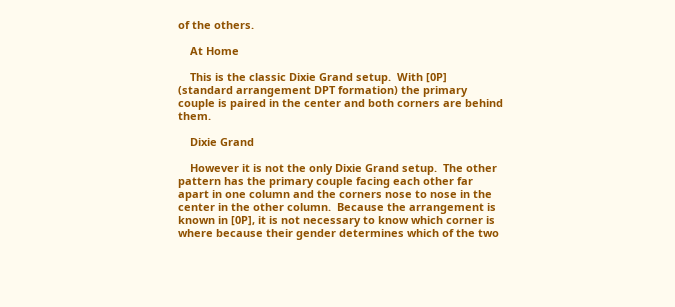of the others.

    At Home

    This is the classic Dixie Grand setup.  With [0P] (standard arrangement DPT formation) the primary couple is paired in the center and both corners are behind them.

    Dixie Grand

    However it is not the only Dixie Grand setup.  The other pattern has the primary couple facing each other far apart in one column and the corners nose to nose in the center in the other column.  Because the arrangement is known in [0P], it is not necessary to know which corner is where because their gender determines which of the two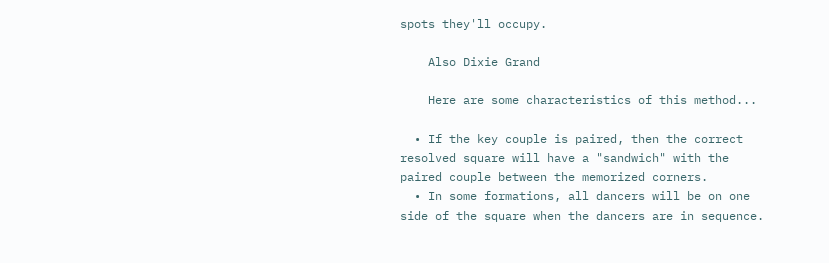spots they'll occupy.

    Also Dixie Grand

    Here are some characteristics of this method...

  • If the key couple is paired, then the correct resolved square will have a "sandwich" with the paired couple between the memorized corners.
  • In some formations, all dancers will be on one side of the square when the dancers are in sequence.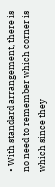• With standard arrangement, there is no need to remember which corner is which since they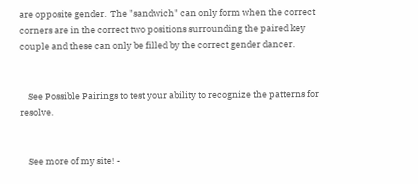are opposite gender.  The "sandwich" can only form when the correct corners are in the correct two positions surrounding the paired key couple and these can only be filled by the correct gender dancer.


    See Possible Pairings to test your ability to recognize the patterns for resolve.


    See more of my site! -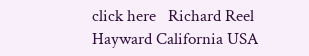click here   Richard Reel   Hayward California USA